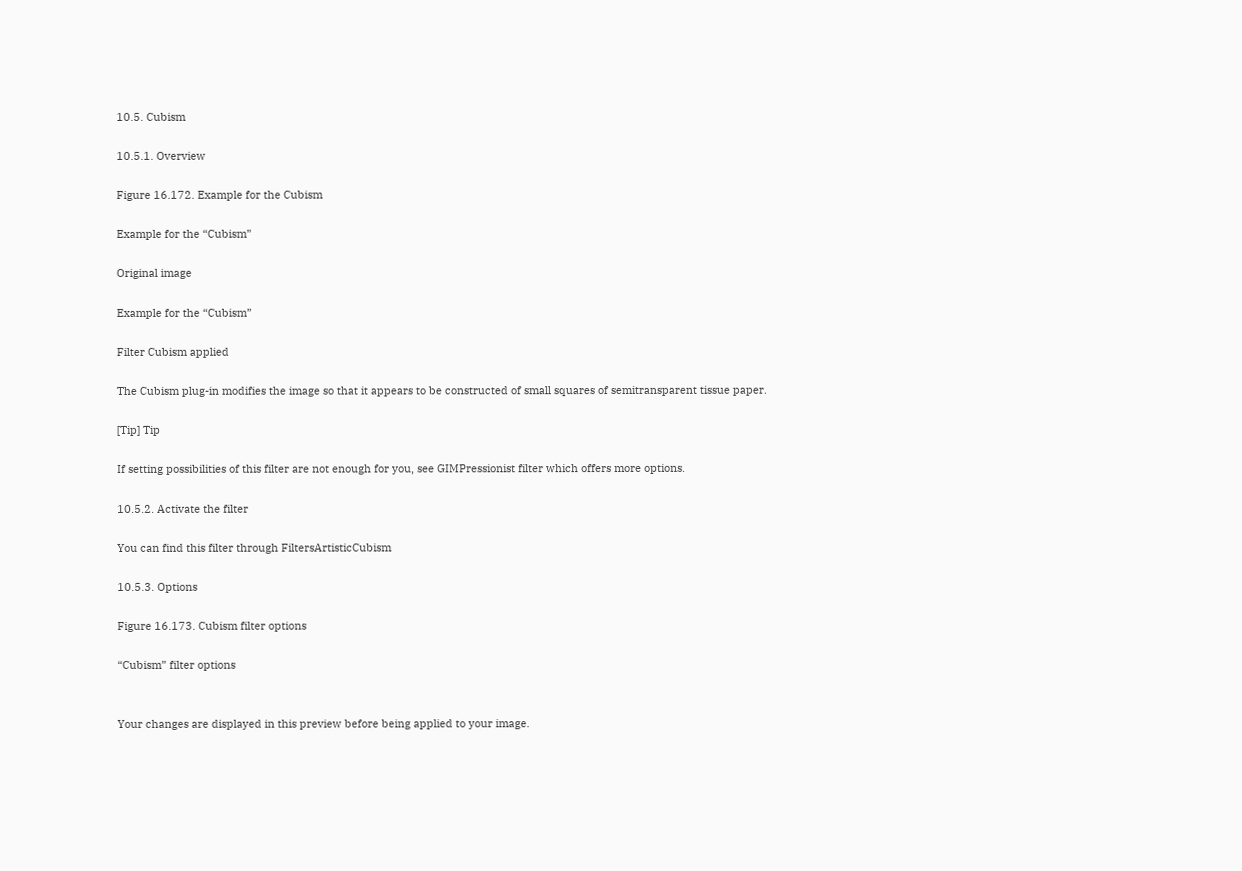10.5. Cubism

10.5.1. Overview

Figure 16.172. Example for the Cubism

Example for the “Cubism”

Original image

Example for the “Cubism”

Filter Cubism applied

The Cubism plug-in modifies the image so that it appears to be constructed of small squares of semitransparent tissue paper.

[Tip] Tip

If setting possibilities of this filter are not enough for you, see GIMPressionist filter which offers more options.

10.5.2. Activate the filter

You can find this filter through FiltersArtisticCubism

10.5.3. Options

Figure 16.173. Cubism filter options

“Cubism” filter options


Your changes are displayed in this preview before being applied to your image.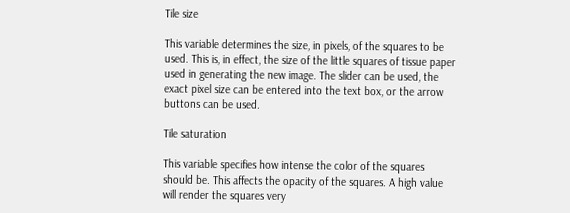Tile size

This variable determines the size, in pixels, of the squares to be used. This is, in effect, the size of the little squares of tissue paper used in generating the new image. The slider can be used, the exact pixel size can be entered into the text box, or the arrow buttons can be used.

Tile saturation

This variable specifies how intense the color of the squares should be. This affects the opacity of the squares. A high value will render the squares very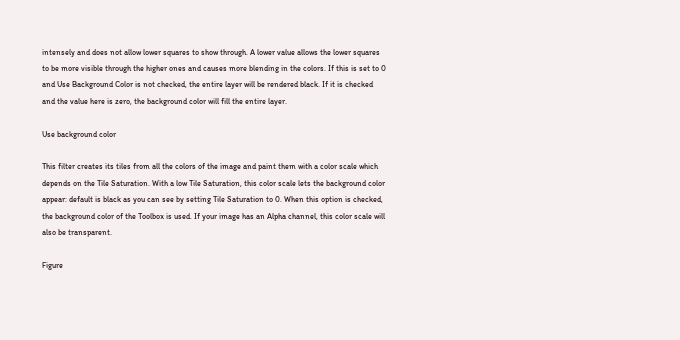intensely and does not allow lower squares to show through. A lower value allows the lower squares to be more visible through the higher ones and causes more blending in the colors. If this is set to 0 and Use Background Color is not checked, the entire layer will be rendered black. If it is checked and the value here is zero, the background color will fill the entire layer.

Use background color

This filter creates its tiles from all the colors of the image and paint them with a color scale which depends on the Tile Saturation. With a low Tile Saturation, this color scale lets the background color appear: default is black as you can see by setting Tile Saturation to 0. When this option is checked, the background color of the Toolbox is used. If your image has an Alpha channel, this color scale will also be transparent.

Figure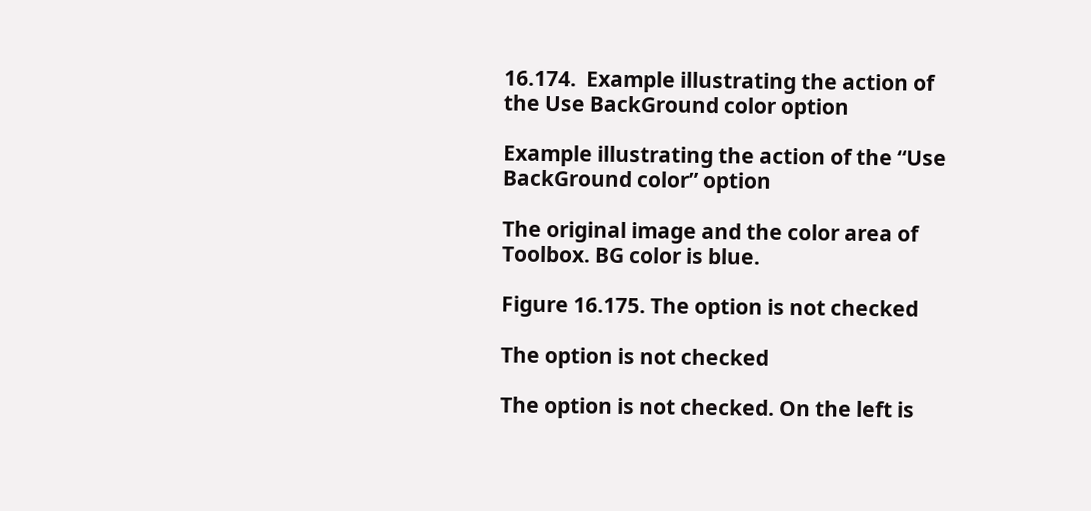16.174.  Example illustrating the action of the Use BackGround color option

Example illustrating the action of the “Use BackGround color” option

The original image and the color area of Toolbox. BG color is blue.

Figure 16.175. The option is not checked

The option is not checked

The option is not checked. On the left is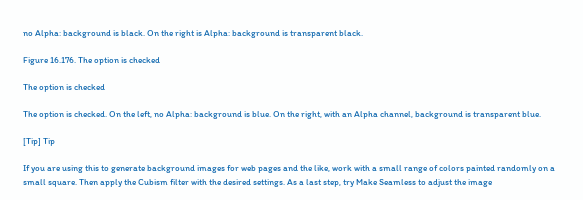no Alpha: background is black. On the right is Alpha: background is transparent black.

Figure 16.176. The option is checked

The option is checked

The option is checked. On the left, no Alpha: background is blue. On the right, with an Alpha channel, background is transparent blue.

[Tip] Tip

If you are using this to generate background images for web pages and the like, work with a small range of colors painted randomly on a small square. Then apply the Cubism filter with the desired settings. As a last step, try Make Seamless to adjust the image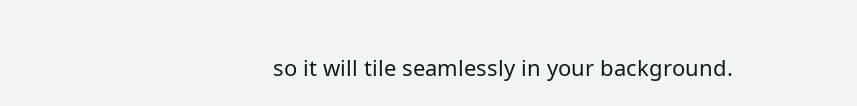so it will tile seamlessly in your background.